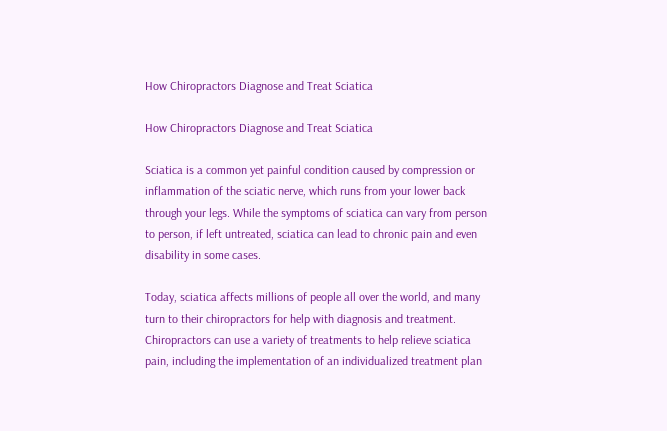How Chiropractors Diagnose and Treat Sciatica

How Chiropractors Diagnose and Treat Sciatica

Sciatica is a common yet painful condition caused by compression or inflammation of the sciatic nerve, which runs from your lower back through your legs. While the symptoms of sciatica can vary from person to person, if left untreated, sciatica can lead to chronic pain and even disability in some cases.

Today, sciatica affects millions of people all over the world, and many turn to their chiropractors for help with diagnosis and treatment. Chiropractors can use a variety of treatments to help relieve sciatica pain, including the implementation of an individualized treatment plan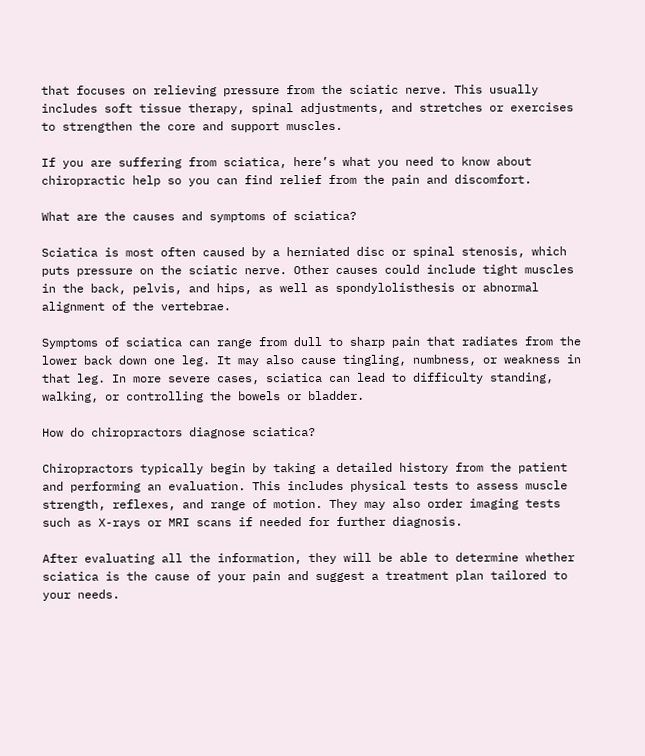that focuses on relieving pressure from the sciatic nerve. This usually includes soft tissue therapy, spinal adjustments, and stretches or exercises to strengthen the core and support muscles.

If you are suffering from sciatica, here’s what you need to know about chiropractic help so you can find relief from the pain and discomfort.

What are the causes and symptoms of sciatica?

Sciatica is most often caused by a herniated disc or spinal stenosis, which puts pressure on the sciatic nerve. Other causes could include tight muscles in the back, pelvis, and hips, as well as spondylolisthesis or abnormal alignment of the vertebrae.

Symptoms of sciatica can range from dull to sharp pain that radiates from the lower back down one leg. It may also cause tingling, numbness, or weakness in that leg. In more severe cases, sciatica can lead to difficulty standing, walking, or controlling the bowels or bladder.

How do chiropractors diagnose sciatica?

Chiropractors typically begin by taking a detailed history from the patient and performing an evaluation. This includes physical tests to assess muscle strength, reflexes, and range of motion. They may also order imaging tests such as X-rays or MRI scans if needed for further diagnosis.

After evaluating all the information, they will be able to determine whether sciatica is the cause of your pain and suggest a treatment plan tailored to your needs.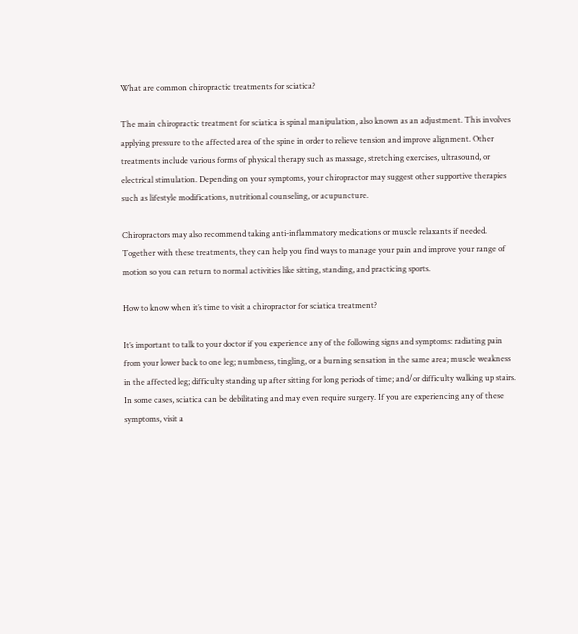What are common chiropractic treatments for sciatica?

The main chiropractic treatment for sciatica is spinal manipulation, also known as an adjustment. This involves applying pressure to the affected area of the spine in order to relieve tension and improve alignment. Other treatments include various forms of physical therapy such as massage, stretching exercises, ultrasound, or electrical stimulation. Depending on your symptoms, your chiropractor may suggest other supportive therapies such as lifestyle modifications, nutritional counseling, or acupuncture.

Chiropractors may also recommend taking anti-inflammatory medications or muscle relaxants if needed. Together with these treatments, they can help you find ways to manage your pain and improve your range of motion so you can return to normal activities like sitting, standing, and practicing sports.

How to know when it’s time to visit a chiropractor for sciatica treatment?

It’s important to talk to your doctor if you experience any of the following signs and symptoms: radiating pain from your lower back to one leg; numbness, tingling, or a burning sensation in the same area; muscle weakness in the affected leg; difficulty standing up after sitting for long periods of time; and/or difficulty walking up stairs. In some cases, sciatica can be debilitating and may even require surgery. If you are experiencing any of these symptoms, visit a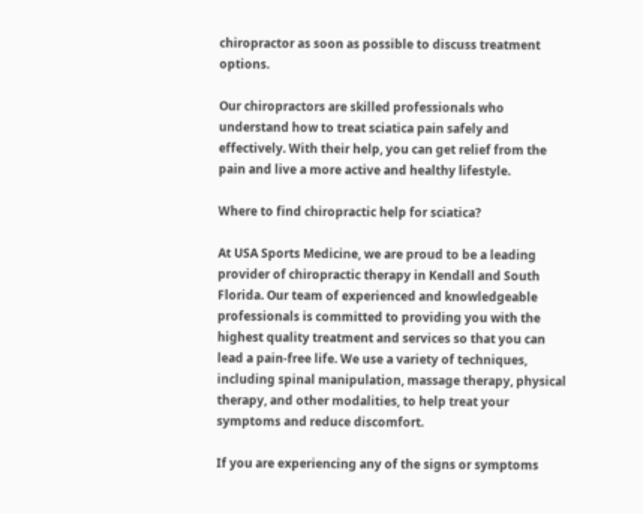chiropractor as soon as possible to discuss treatment options.

Our chiropractors are skilled professionals who understand how to treat sciatica pain safely and effectively. With their help, you can get relief from the pain and live a more active and healthy lifestyle.

Where to find chiropractic help for sciatica?

At USA Sports Medicine, we are proud to be a leading provider of chiropractic therapy in Kendall and South Florida. Our team of experienced and knowledgeable professionals is committed to providing you with the highest quality treatment and services so that you can lead a pain-free life. We use a variety of techniques, including spinal manipulation, massage therapy, physical therapy, and other modalities, to help treat your symptoms and reduce discomfort.

If you are experiencing any of the signs or symptoms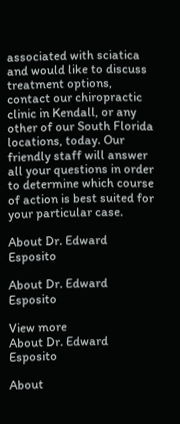associated with sciatica and would like to discuss treatment options, contact our chiropractic clinic in Kendall, or any other of our South Florida locations, today. Our friendly staff will answer all your questions in order to determine which course of action is best suited for your particular case.

About Dr. Edward Esposito

About Dr. Edward Esposito

View more
About Dr. Edward Esposito

About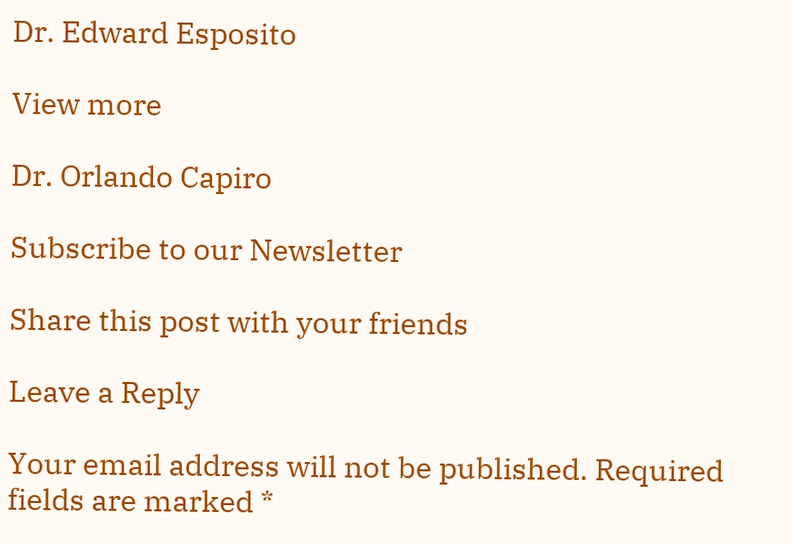Dr. Edward Esposito

View more

Dr. Orlando Capiro

Subscribe to our Newsletter

Share this post with your friends

Leave a Reply

Your email address will not be published. Required fields are marked *